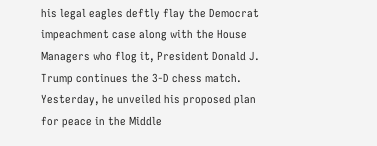his legal eagles deftly flay the Democrat impeachment case along with the House Managers who flog it, President Donald J. Trump continues the 3-D chess match. Yesterday, he unveiled his proposed plan for peace in the Middle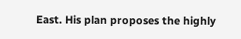East. His plan proposes the highly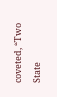coveted, “Two State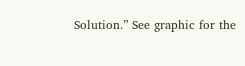Solution.” See graphic for the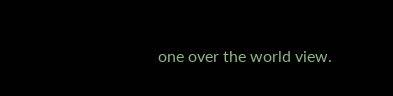one over the world view.